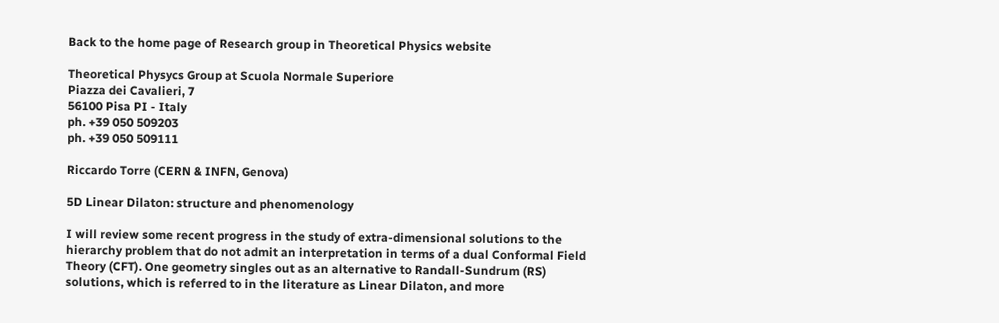Back to the home page of Research group in Theoretical Physics website

Theoretical Physycs Group at Scuola Normale Superiore
Piazza dei Cavalieri, 7
56100 Pisa PI - Italy
ph. +39 050 509203
ph. +39 050 509111

Riccardo Torre (CERN & INFN, Genova)

5D Linear Dilaton: structure and phenomenology

I will review some recent progress in the study of extra-dimensional solutions to the hierarchy problem that do not admit an interpretation in terms of a dual Conformal Field Theory (CFT). One geometry singles out as an alternative to Randall-Sundrum (RS) solutions, which is referred to in the literature as Linear Dilaton, and more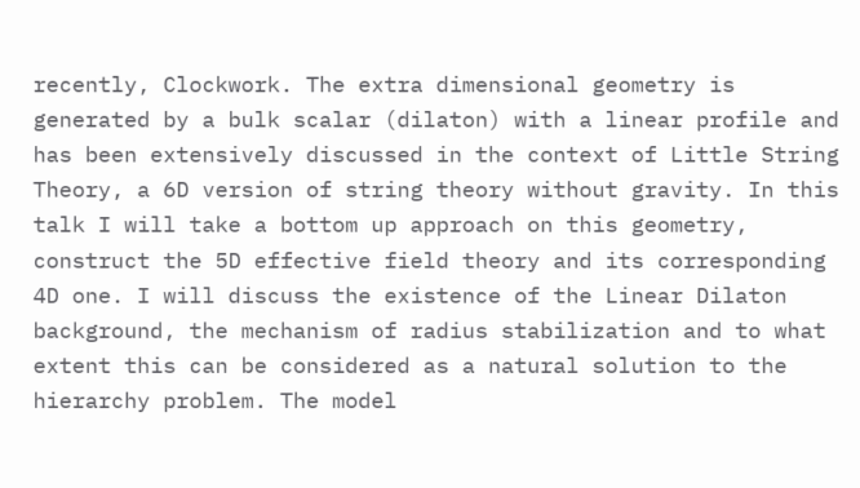recently, Clockwork. The extra dimensional geometry is generated by a bulk scalar (dilaton) with a linear profile and has been extensively discussed in the context of Little String Theory, a 6D version of string theory without gravity. In this talk I will take a bottom up approach on this geometry, construct the 5D effective field theory and its corresponding 4D one. I will discuss the existence of the Linear Dilaton background, the mechanism of radius stabilization and to what extent this can be considered as a natural solution to the hierarchy problem. The model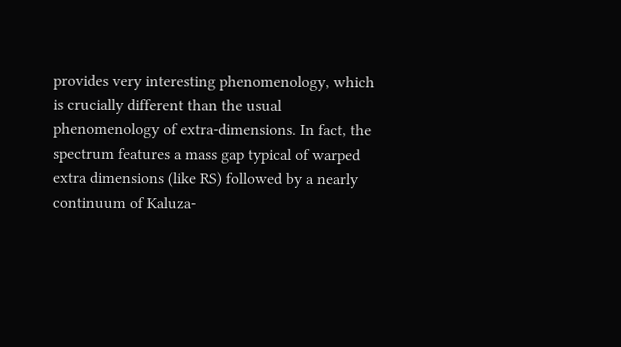provides very interesting phenomenology, which is crucially different than the usual phenomenology of extra-dimensions. In fact, the spectrum features a mass gap typical of warped extra dimensions (like RS) followed by a nearly continuum of Kaluza-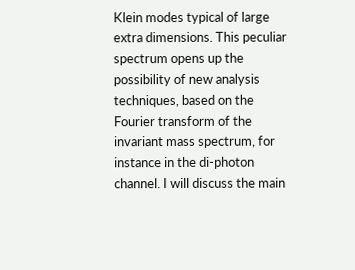Klein modes typical of large extra dimensions. This peculiar spectrum opens up the possibility of new analysis techniques, based on the Fourier transform of the invariant mass spectrum, for instance in the di-photon channel. I will discuss the main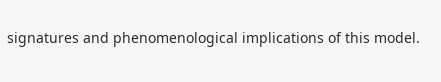signatures and phenomenological implications of this model.